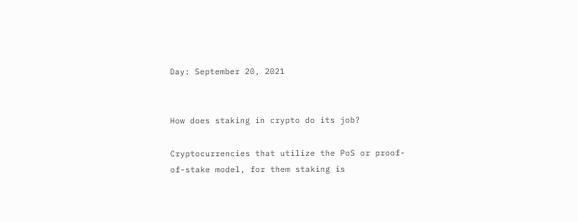Day: September 20, 2021


How does staking in crypto do its job?

Cryptocurrencies that utilize the PoS or proof-of-stake model, for them staking is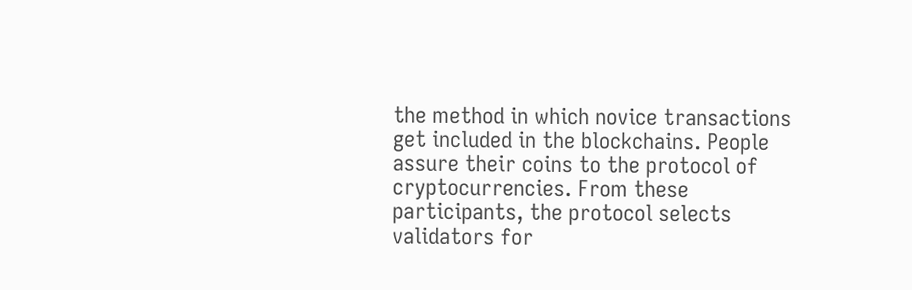the method in which novice transactions get included in the blockchains. People assure their coins to the protocol of cryptocurrencies. From these participants, the protocol selects validators for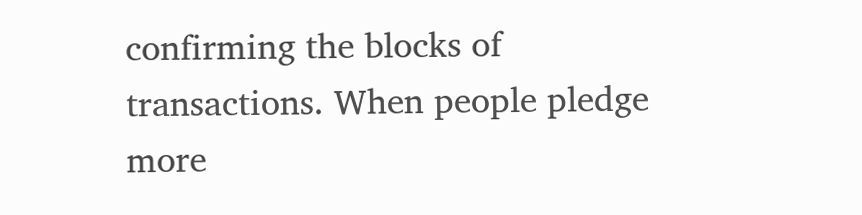confirming the blocks of transactions. When people pledge more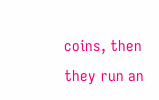coins, then they run an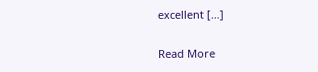excellent […]

Read More